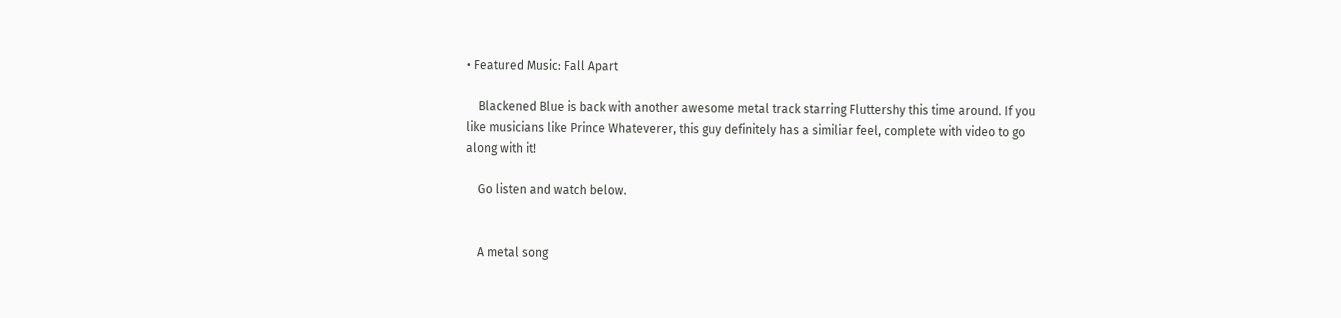• Featured Music: Fall Apart

    Blackened Blue is back with another awesome metal track starring Fluttershy this time around. If you like musicians like Prince Whateverer, this guy definitely has a similiar feel, complete with video to go along with it!

    Go listen and watch below.


    A metal song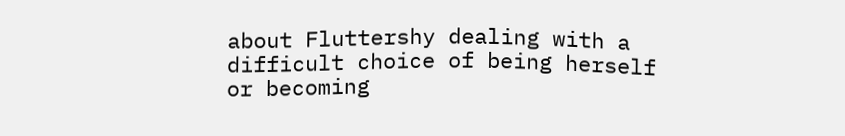about Fluttershy dealing with a difficult choice of being herself or becoming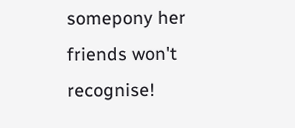somepony her friends won't recognise!